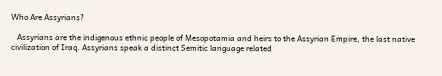Who Are Assyrians?

   Assyrians are the indigenous ethnic people of Mesopotamia and heirs to the Assyrian Empire, the last native civilization of Iraq. Assyrians speak a distinct Semitic language related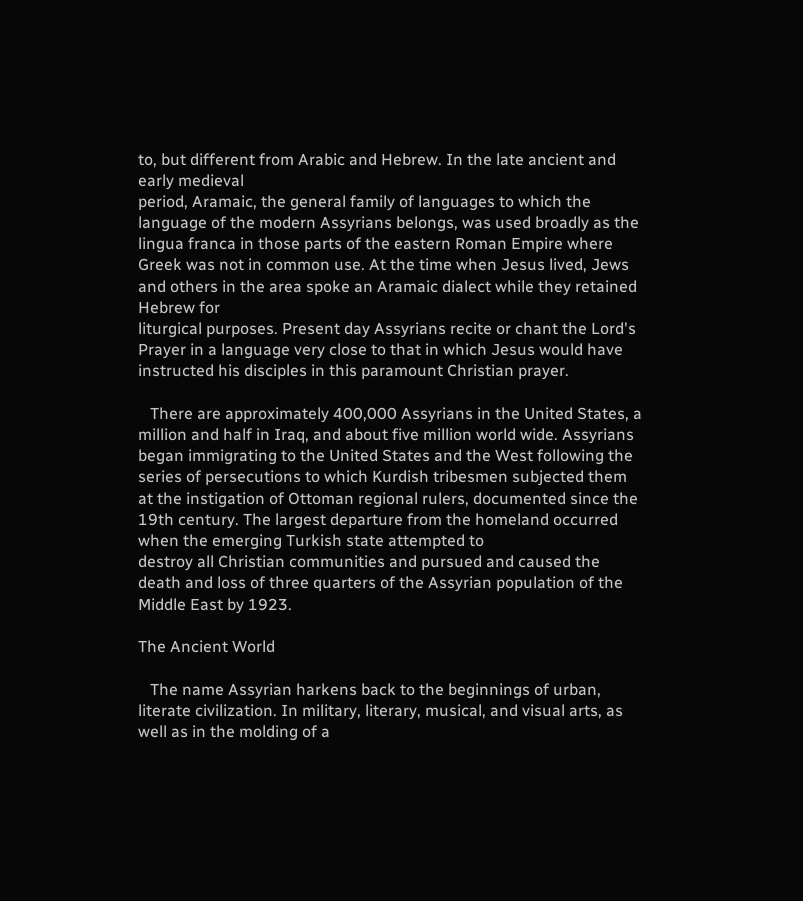to, but different from Arabic and Hebrew. In the late ancient and early medieval
period, Aramaic, the general family of languages to which the language of the modern Assyrians belongs, was used broadly as the lingua franca in those parts of the eastern Roman Empire where Greek was not in common use. At the time when Jesus lived, Jews and others in the area spoke an Aramaic dialect while they retained Hebrew for
liturgical purposes. Present day Assyrians recite or chant the Lord's Prayer in a language very close to that in which Jesus would have instructed his disciples in this paramount Christian prayer.

   There are approximately 400,000 Assyrians in the United States, a million and half in Iraq, and about five million world wide. Assyrians began immigrating to the United States and the West following the series of persecutions to which Kurdish tribesmen subjected them at the instigation of Ottoman regional rulers, documented since the 19th century. The largest departure from the homeland occurred when the emerging Turkish state attempted to
destroy all Christian communities and pursued and caused the death and loss of three quarters of the Assyrian population of the Middle East by 1923.

The Ancient World

   The name Assyrian harkens back to the beginnings of urban, literate civilization. In military, literary, musical, and visual arts, as well as in the molding of a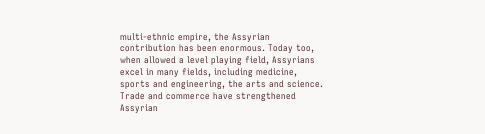multi-ethnic empire, the Assyrian contribution has been enormous. Today too, when allowed a level playing field, Assyrians excel in many fields, including medicine, sports and engineering, the arts and science. Trade and commerce have strengthened Assyrian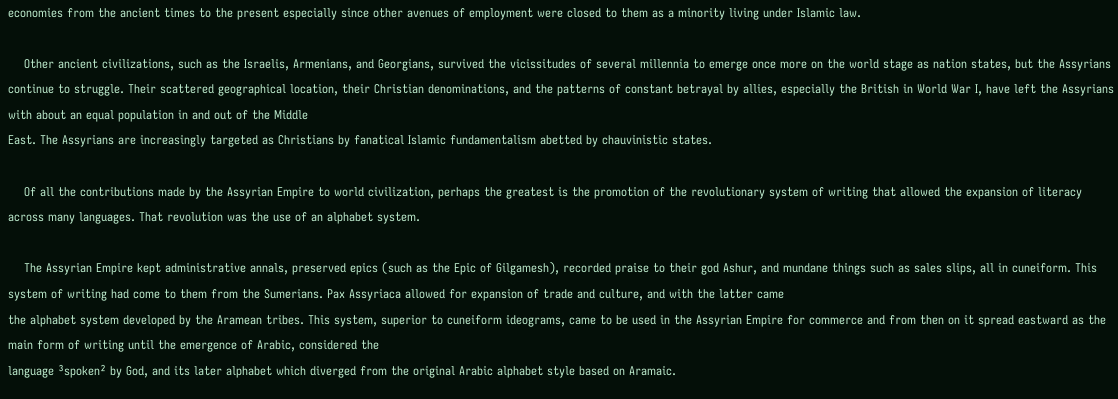economies from the ancient times to the present especially since other avenues of employment were closed to them as a minority living under Islamic law.

    Other ancient civilizations, such as the Israelis, Armenians, and Georgians, survived the vicissitudes of several millennia to emerge once more on the world stage as nation states, but the Assyrians continue to struggle. Their scattered geographical location, their Christian denominations, and the patterns of constant betrayal by allies, especially the British in World War I, have left the Assyrians with about an equal population in and out of the Middle
East. The Assyrians are increasingly targeted as Christians by fanatical Islamic fundamentalism abetted by chauvinistic states.

    Of all the contributions made by the Assyrian Empire to world civilization, perhaps the greatest is the promotion of the revolutionary system of writing that allowed the expansion of literacy across many languages. That revolution was the use of an alphabet system.

    The Assyrian Empire kept administrative annals, preserved epics (such as the Epic of Gilgamesh), recorded praise to their god Ashur, and mundane things such as sales slips, all in cuneiform. This system of writing had come to them from the Sumerians. Pax Assyriaca allowed for expansion of trade and culture, and with the latter came
the alphabet system developed by the Aramean tribes. This system, superior to cuneiform ideograms, came to be used in the Assyrian Empire for commerce and from then on it spread eastward as the main form of writing until the emergence of Arabic, considered the
language ³spoken² by God, and its later alphabet which diverged from the original Arabic alphabet style based on Aramaic.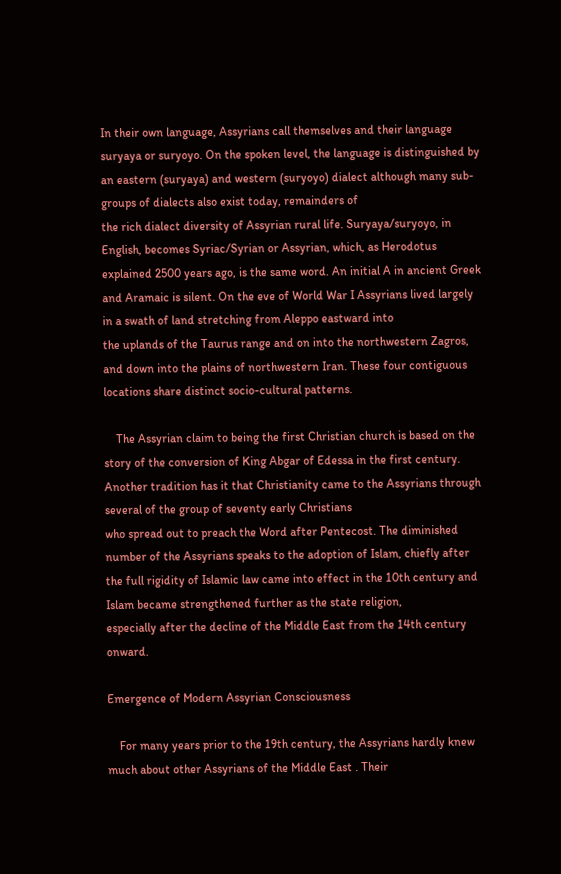In their own language, Assyrians call themselves and their language suryaya or suryoyo. On the spoken level, the language is distinguished by an eastern (suryaya) and western (suryoyo) dialect although many sub-groups of dialects also exist today, remainders of
the rich dialect diversity of Assyrian rural life. Suryaya/suryoyo, in English, becomes Syriac/Syrian or Assyrian, which, as Herodotus explained 2500 years ago, is the same word. An initial A in ancient Greek and Aramaic is silent. On the eve of World War I Assyrians lived largely in a swath of land stretching from Aleppo eastward into
the uplands of the Taurus range and on into the northwestern Zagros, and down into the plains of northwestern Iran. These four contiguous locations share distinct socio-cultural patterns.

    The Assyrian claim to being the first Christian church is based on the story of the conversion of King Abgar of Edessa in the first century. Another tradition has it that Christianity came to the Assyrians through several of the group of seventy early Christians
who spread out to preach the Word after Pentecost. The diminished number of the Assyrians speaks to the adoption of Islam, chiefly after the full rigidity of Islamic law came into effect in the 10th century and Islam became strengthened further as the state religion,
especially after the decline of the Middle East from the 14th century onward.

Emergence of Modern Assyrian Consciousness

    For many years prior to the 19th century, the Assyrians hardly knew much about other Assyrians of the Middle East . Their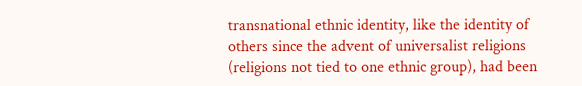transnational ethnic identity, like the identity of others since the advent of universalist religions (religions not tied to one ethnic group), had been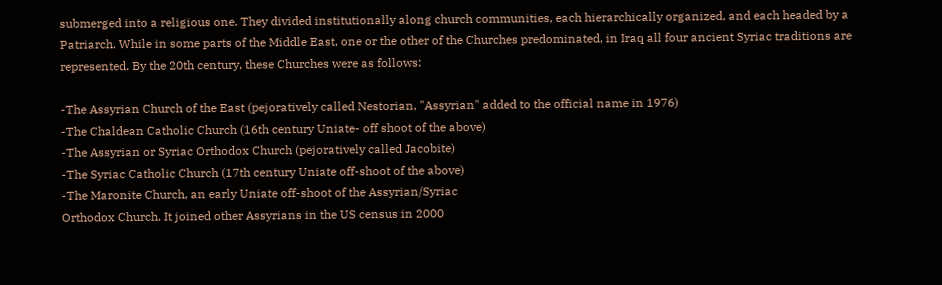submerged into a religious one. They divided institutionally along church communities, each hierarchically organized, and each headed by a Patriarch. While in some parts of the Middle East, one or the other of the Churches predominated, in Iraq all four ancient Syriac traditions are represented. By the 20th century, these Churches were as follows:

-The Assyrian Church of the East (pejoratively called Nestorian, "Assyrian" added to the official name in 1976)
-The Chaldean Catholic Church (16th century Uniate- off shoot of the above)
-The Assyrian or Syriac Orthodox Church (pejoratively called Jacobite)
-The Syriac Catholic Church (17th century Uniate off-shoot of the above)
-The Maronite Church, an early Uniate off-shoot of the Assyrian/Syriac
Orthodox Church. It joined other Assyrians in the US census in 2000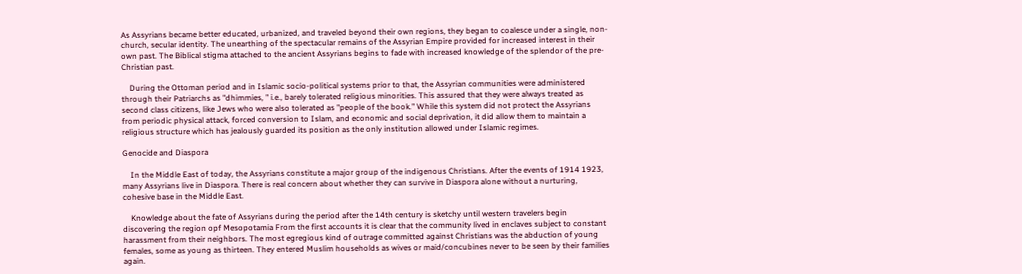As Assyrians became better educated, urbanized, and traveled beyond their own regions, they began to coalesce under a single, non-church, secular identity. The unearthing of the spectacular remains of the Assyrian Empire provided for increased interest in their own past. The Biblical stigma attached to the ancient Assyrians begins to fade with increased knowledge of the splendor of the pre-Christian past.

    During the Ottoman period and in Islamic socio-political systems prior to that, the Assyrian communities were administered through their Patriarchs as "dhimmies, " i.e., barely tolerated religious minorities. This assured that they were always treated as second class citizens, like Jews who were also tolerated as "people of the book." While this system did not protect the Assyrians from periodic physical attack, forced conversion to Islam, and economic and social deprivation, it did allow them to maintain a religious structure which has jealously guarded its position as the only institution allowed under Islamic regimes.

Genocide and Diaspora

    In the Middle East of today, the Assyrians constitute a major group of the indigenous Christians. After the events of 1914 1923, many Assyrians live in Diaspora. There is real concern about whether they can survive in Diaspora alone without a nurturing, cohesive base in the Middle East.

    Knowledge about the fate of Assyrians during the period after the 14th century is sketchy until western travelers begin discovering the region opf Mesopotamia From the first accounts it is clear that the community lived in enclaves subject to constant harassment from their neighbors. The most egregious kind of outrage committed against Christians was the abduction of young females, some as young as thirteen. They entered Muslim households as wives or maid/concubines never to be seen by their families again.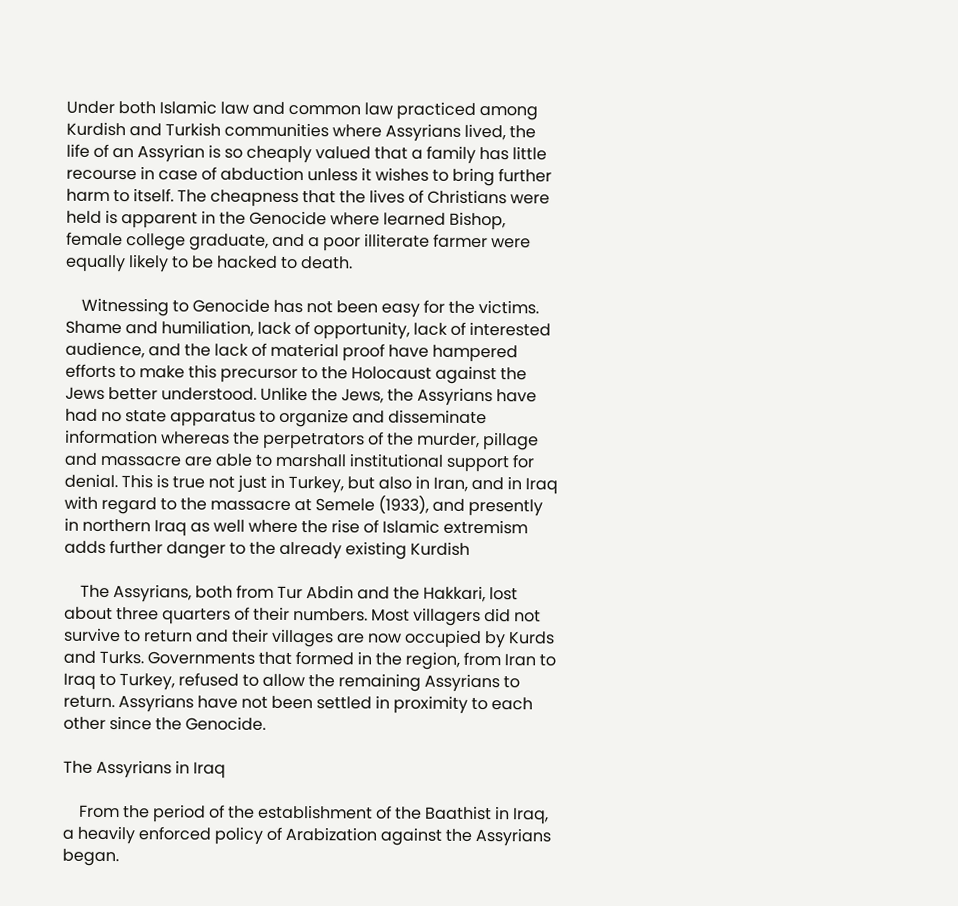Under both Islamic law and common law practiced among Kurdish and Turkish communities where Assyrians lived, the life of an Assyrian is so cheaply valued that a family has little recourse in case of abduction unless it wishes to bring further harm to itself. The cheapness that the lives of Christians were held is apparent in the Genocide where learned Bishop, female college graduate, and a poor illiterate farmer were equally likely to be hacked to death.

    Witnessing to Genocide has not been easy for the victims. Shame and humiliation, lack of opportunity, lack of interested audience, and the lack of material proof have hampered efforts to make this precursor to the Holocaust against the Jews better understood. Unlike the Jews, the Assyrians have had no state apparatus to organize and disseminate information whereas the perpetrators of the murder, pillage and massacre are able to marshall institutional support for denial. This is true not just in Turkey, but also in Iran, and in Iraq with regard to the massacre at Semele (1933), and presently in northern Iraq as well where the rise of Islamic extremism adds further danger to the already existing Kurdish

    The Assyrians, both from Tur Abdin and the Hakkari, lost about three quarters of their numbers. Most villagers did not survive to return and their villages are now occupied by Kurds and Turks. Governments that formed in the region, from Iran to Iraq to Turkey, refused to allow the remaining Assyrians to return. Assyrians have not been settled in proximity to each other since the Genocide.

The Assyrians in Iraq

    From the period of the establishment of the Baathist in Iraq, a heavily enforced policy of Arabization against the Assyrians began.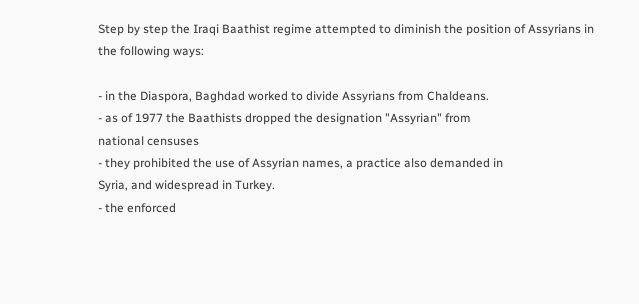Step by step the Iraqi Baathist regime attempted to diminish the position of Assyrians in the following ways:

- in the Diaspora, Baghdad worked to divide Assyrians from Chaldeans.
- as of 1977 the Baathists dropped the designation "Assyrian" from
national censuses
- they prohibited the use of Assyrian names, a practice also demanded in
Syria, and widespread in Turkey.
- the enforced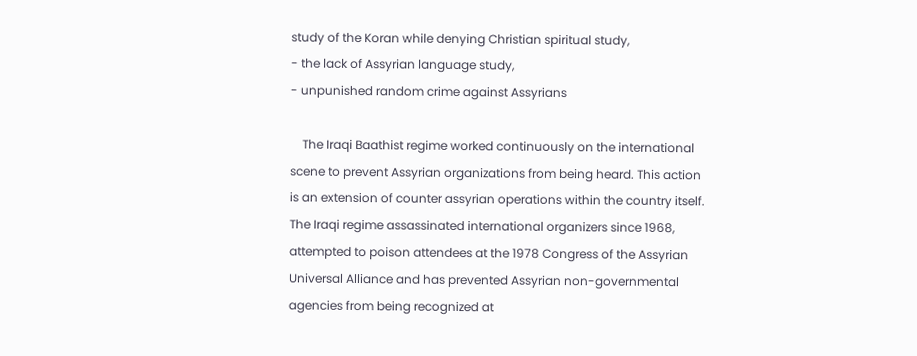study of the Koran while denying Christian spiritual study,
- the lack of Assyrian language study,
- unpunished random crime against Assyrians

    The Iraqi Baathist regime worked continuously on the international scene to prevent Assyrian organizations from being heard. This action is an extension of counter assyrian operations within the country itself. The Iraqi regime assassinated international organizers since 1968, attempted to poison attendees at the 1978 Congress of the Assyrian Universal Alliance and has prevented Assyrian non-governmental agencies from being recognized at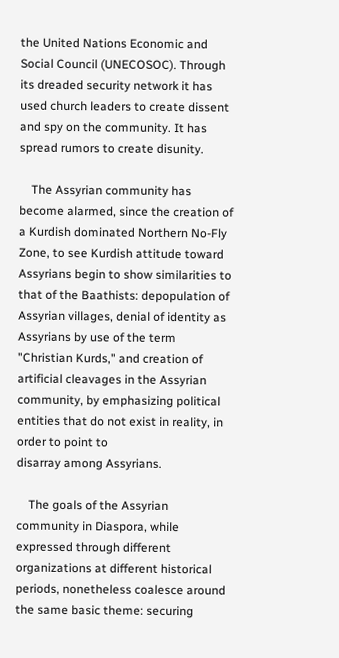the United Nations Economic and Social Council (UNECOSOC). Through its dreaded security network it has used church leaders to create dissent and spy on the community. It has spread rumors to create disunity.

    The Assyrian community has become alarmed, since the creation of a Kurdish dominated Northern No-Fly Zone, to see Kurdish attitude toward Assyrians begin to show similarities to that of the Baathists: depopulation of Assyrian villages, denial of identity as Assyrians by use of the term "Christian Kurds," and creation of artificial cleavages in the Assyrian community, by emphasizing political entities that do not exist in reality, in order to point to
disarray among Assyrians.

    The goals of the Assyrian community in Diaspora, while expressed through different organizations at different historical periods, nonetheless coalesce around the same basic theme: securing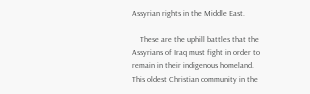Assyrian rights in the Middle East.

    These are the uphill battles that the Assyrians of Iraq must fight in order to remain in their indigenous homeland. This oldest Christian community in the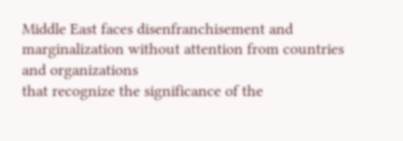Middle East faces disenfranchisement and marginalization without attention from countries and organizations
that recognize the significance of the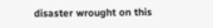disaster wrought on this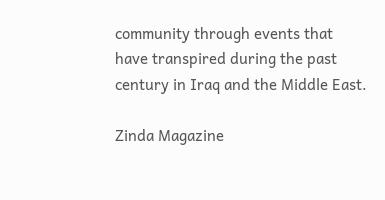community through events that have transpired during the past century in Iraq and the Middle East.

Zinda Magazine